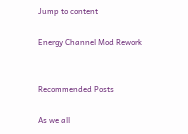Jump to content

Energy Channel Mod Rework


Recommended Posts

As we all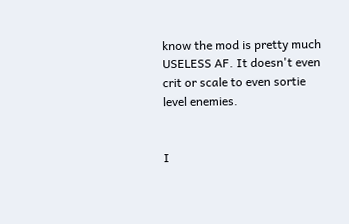know the mod is pretty much USELESS AF. It doesn't even crit or scale to even sortie level enemies.


I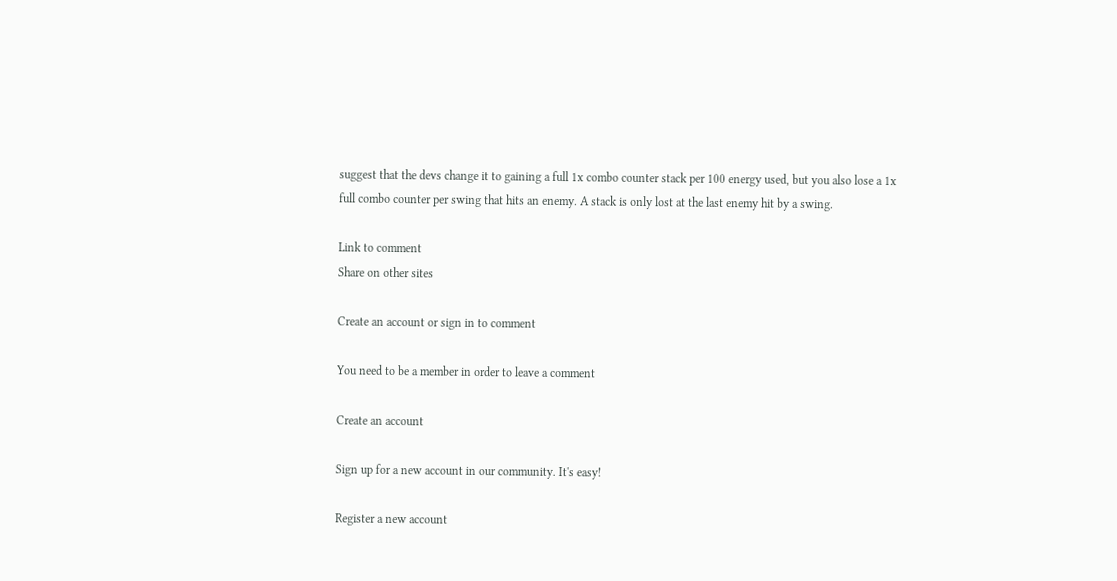suggest that the devs change it to gaining a full 1x combo counter stack per 100 energy used, but you also lose a 1x full combo counter per swing that hits an enemy. A stack is only lost at the last enemy hit by a swing.

Link to comment
Share on other sites

Create an account or sign in to comment

You need to be a member in order to leave a comment

Create an account

Sign up for a new account in our community. It's easy!

Register a new account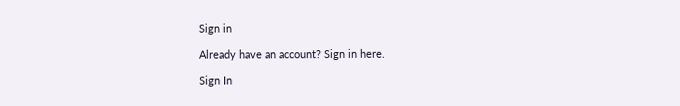Sign in

Already have an account? Sign in here.

Sign In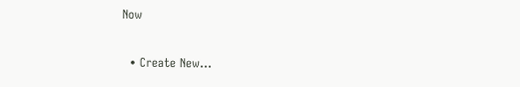Now

  • Create New...